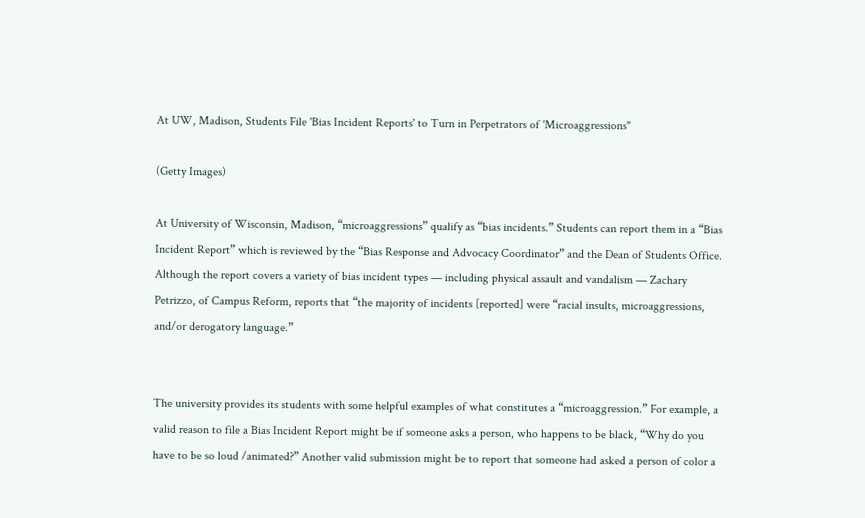At UW, Madison, Students File 'Bias Incident Reports' to Turn in Perpetrators of 'Microaggressions"

(Getty Images)

At University of Wisconsin, Madison, “microaggressions” qualify as “bias incidents.” Students can report them in a “Bias Incident Report” which is reviewed by the “Bias Response and Advocacy Coordinator” and the Dean of Students Office. Although the report covers a variety of bias incident types — including physical assault and vandalism — Zachary Petrizzo, of Campus Reform, reports that “the majority of incidents [reported] were “racial insults, microaggressions, and/or derogatory language.”


The university provides its students with some helpful examples of what constitutes a “microaggression.” For example, a valid reason to file a Bias Incident Report might be if someone asks a person, who happens to be black, “Why do you have to be so loud /animated?” Another valid submission might be to report that someone had asked a person of color a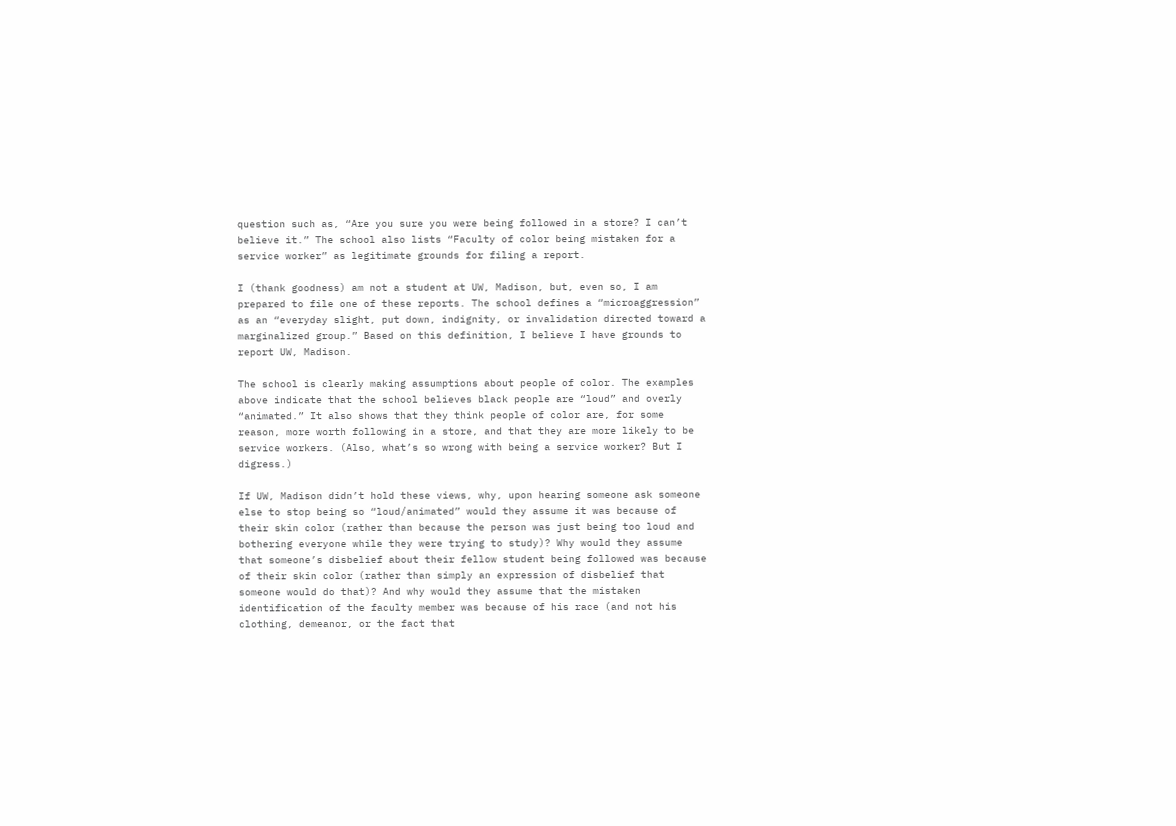question such as, “Are you sure you were being followed in a store? I can’t believe it.” The school also lists “Faculty of color being mistaken for a service worker” as legitimate grounds for filing a report.

I (thank goodness) am not a student at UW, Madison, but, even so, I am prepared to file one of these reports. The school defines a “microaggression” as an “everyday slight, put down, indignity, or invalidation directed toward a marginalized group.” Based on this definition, I believe I have grounds to report UW, Madison.

The school is clearly making assumptions about people of color. The examples above indicate that the school believes black people are “loud” and overly “animated.” It also shows that they think people of color are, for some reason, more worth following in a store, and that they are more likely to be service workers. (Also, what’s so wrong with being a service worker? But I digress.)

If UW, Madison didn’t hold these views, why, upon hearing someone ask someone else to stop being so “loud/animated” would they assume it was because of their skin color (rather than because the person was just being too loud and bothering everyone while they were trying to study)? Why would they assume that someone’s disbelief about their fellow student being followed was because of their skin color (rather than simply an expression of disbelief that someone would do that)? And why would they assume that the mistaken identification of the faculty member was because of his race (and not his clothing, demeanor, or the fact that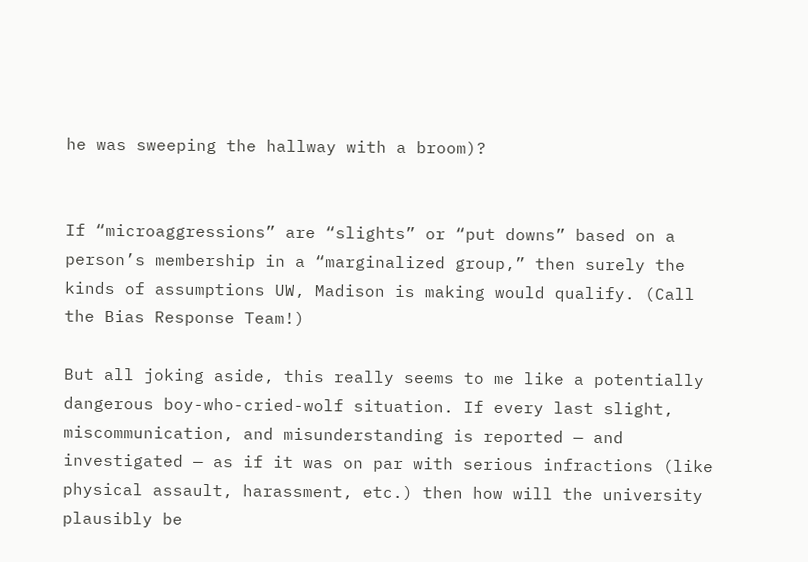he was sweeping the hallway with a broom)?


If “microaggressions” are “slights” or “put downs” based on a person’s membership in a “marginalized group,” then surely the kinds of assumptions UW, Madison is making would qualify. (Call the Bias Response Team!)

But all joking aside, this really seems to me like a potentially dangerous boy-who-cried-wolf situation. If every last slight, miscommunication, and misunderstanding is reported — and investigated — as if it was on par with serious infractions (like physical assault, harassment, etc.) then how will the university plausibly be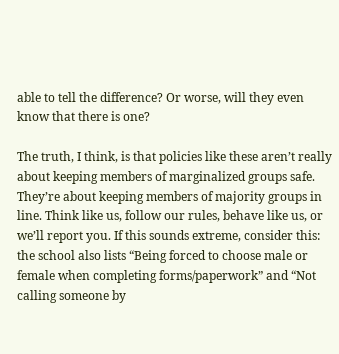able to tell the difference? Or worse, will they even know that there is one?

The truth, I think, is that policies like these aren’t really about keeping members of marginalized groups safe. They’re about keeping members of majority groups in line. Think like us, follow our rules, behave like us, or we’ll report you. If this sounds extreme, consider this: the school also lists “Being forced to choose male or female when completing forms/paperwork” and “Not calling someone by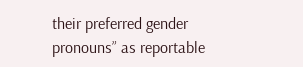their preferred gender pronouns” as reportable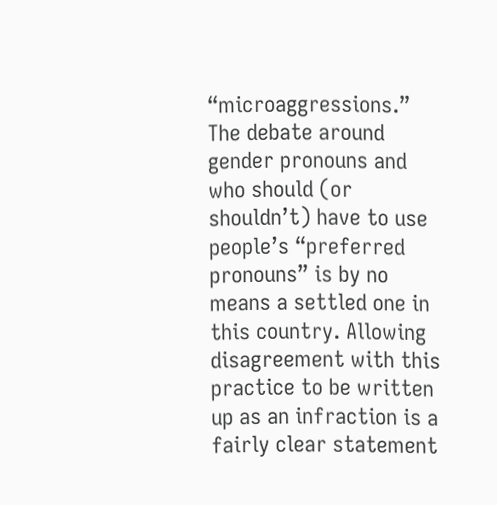“microaggressions.” The debate around gender pronouns and who should (or shouldn’t) have to use people’s “preferred pronouns” is by no means a settled one in this country. Allowing disagreement with this practice to be written up as an infraction is a fairly clear statement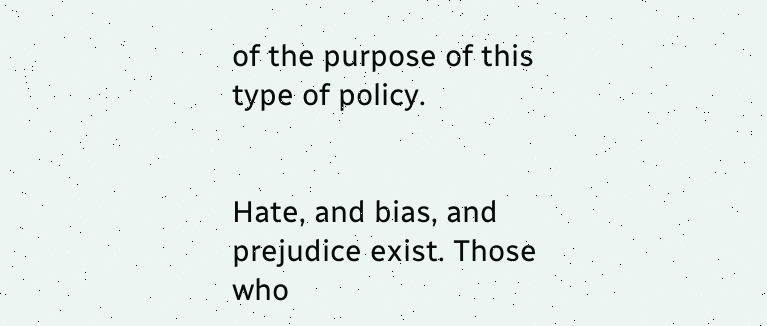of the purpose of this type of policy.


Hate, and bias, and prejudice exist. Those who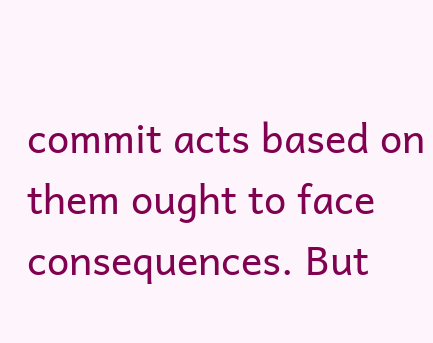commit acts based on them ought to face consequences. But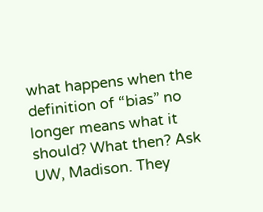what happens when the definition of “bias” no longer means what it should? What then? Ask UW, Madison. They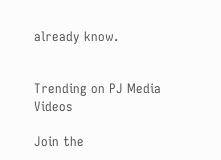already know.


Trending on PJ Media Videos

Join the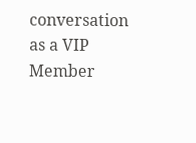conversation as a VIP Member